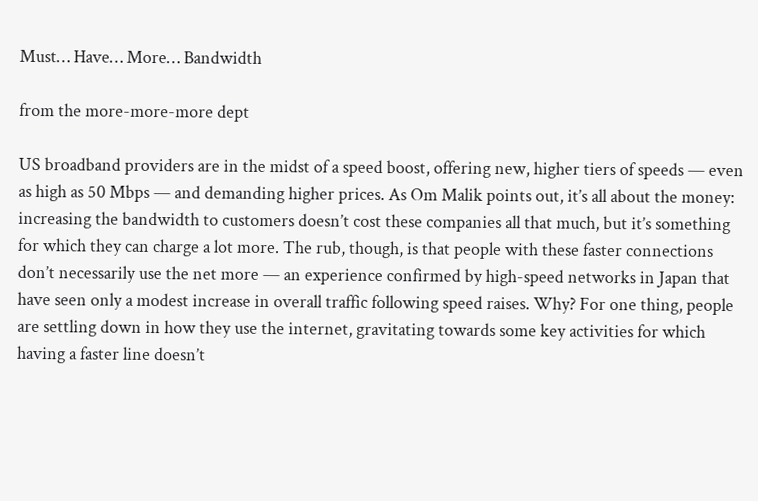Must… Have… More… Bandwidth

from the more-more-more dept

US broadband providers are in the midst of a speed boost, offering new, higher tiers of speeds — even as high as 50 Mbps — and demanding higher prices. As Om Malik points out, it’s all about the money: increasing the bandwidth to customers doesn’t cost these companies all that much, but it’s something for which they can charge a lot more. The rub, though, is that people with these faster connections don’t necessarily use the net more — an experience confirmed by high-speed networks in Japan that have seen only a modest increase in overall traffic following speed raises. Why? For one thing, people are settling down in how they use the internet, gravitating towards some key activities for which having a faster line doesn’t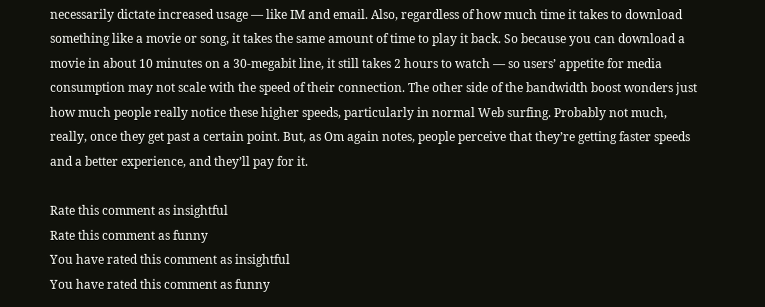necessarily dictate increased usage — like IM and email. Also, regardless of how much time it takes to download something like a movie or song, it takes the same amount of time to play it back. So because you can download a movie in about 10 minutes on a 30-megabit line, it still takes 2 hours to watch — so users’ appetite for media consumption may not scale with the speed of their connection. The other side of the bandwidth boost wonders just how much people really notice these higher speeds, particularly in normal Web surfing. Probably not much, really, once they get past a certain point. But, as Om again notes, people perceive that they’re getting faster speeds and a better experience, and they’ll pay for it.

Rate this comment as insightful
Rate this comment as funny
You have rated this comment as insightful
You have rated this comment as funny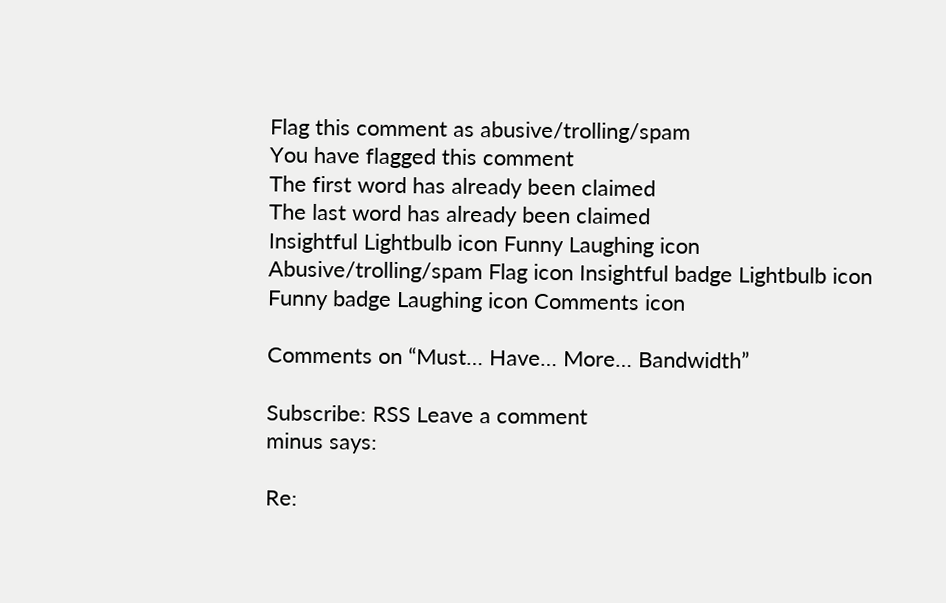Flag this comment as abusive/trolling/spam
You have flagged this comment
The first word has already been claimed
The last word has already been claimed
Insightful Lightbulb icon Funny Laughing icon Abusive/trolling/spam Flag icon Insightful badge Lightbulb icon Funny badge Laughing icon Comments icon

Comments on “Must… Have… More… Bandwidth”

Subscribe: RSS Leave a comment
minus says:

Re: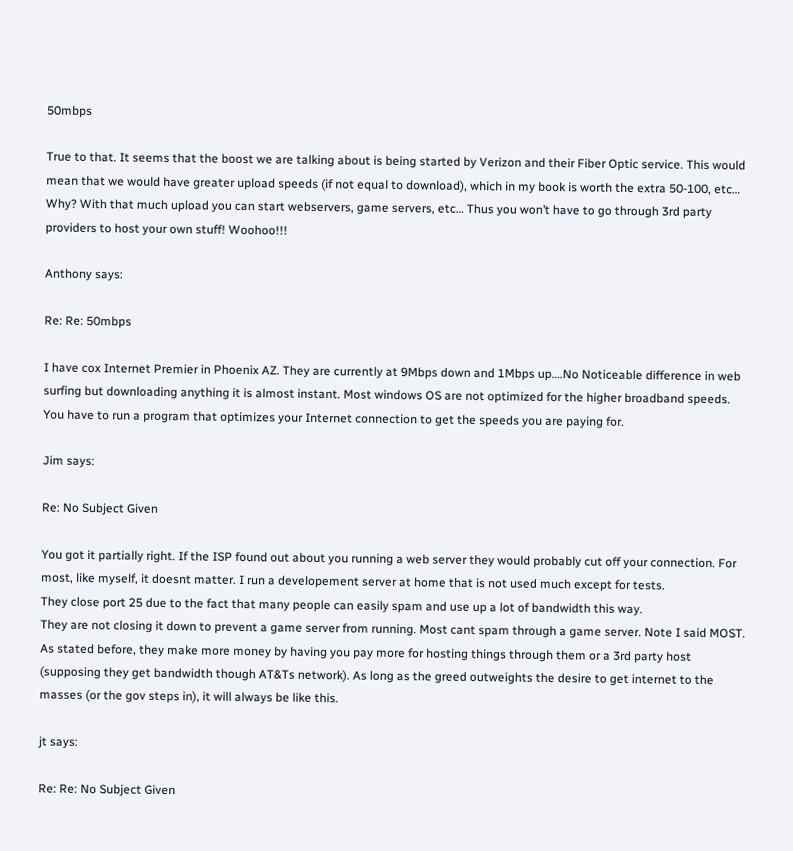50mbps

True to that. It seems that the boost we are talking about is being started by Verizon and their Fiber Optic service. This would mean that we would have greater upload speeds (if not equal to download), which in my book is worth the extra 50-100, etc… Why? With that much upload you can start webservers, game servers, etc… Thus you won’t have to go through 3rd party providers to host your own stuff! Woohoo!!!

Anthony says:

Re: Re: 50mbps

I have cox Internet Premier in Phoenix AZ. They are currently at 9Mbps down and 1Mbps up….No Noticeable difference in web surfing but downloading anything it is almost instant. Most windows OS are not optimized for the higher broadband speeds. You have to run a program that optimizes your Internet connection to get the speeds you are paying for.

Jim says:

Re: No Subject Given

You got it partially right. If the ISP found out about you running a web server they would probably cut off your connection. For most, like myself, it doesnt matter. I run a developement server at home that is not used much except for tests.
They close port 25 due to the fact that many people can easily spam and use up a lot of bandwidth this way.
They are not closing it down to prevent a game server from running. Most cant spam through a game server. Note I said MOST.
As stated before, they make more money by having you pay more for hosting things through them or a 3rd party host (supposing they get bandwidth though AT&Ts network). As long as the greed outweights the desire to get internet to the masses (or the gov steps in), it will always be like this.

jt says:

Re: Re: No Subject Given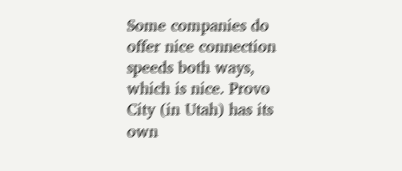Some companies do offer nice connection speeds both ways, which is nice. Provo City (in Utah) has its own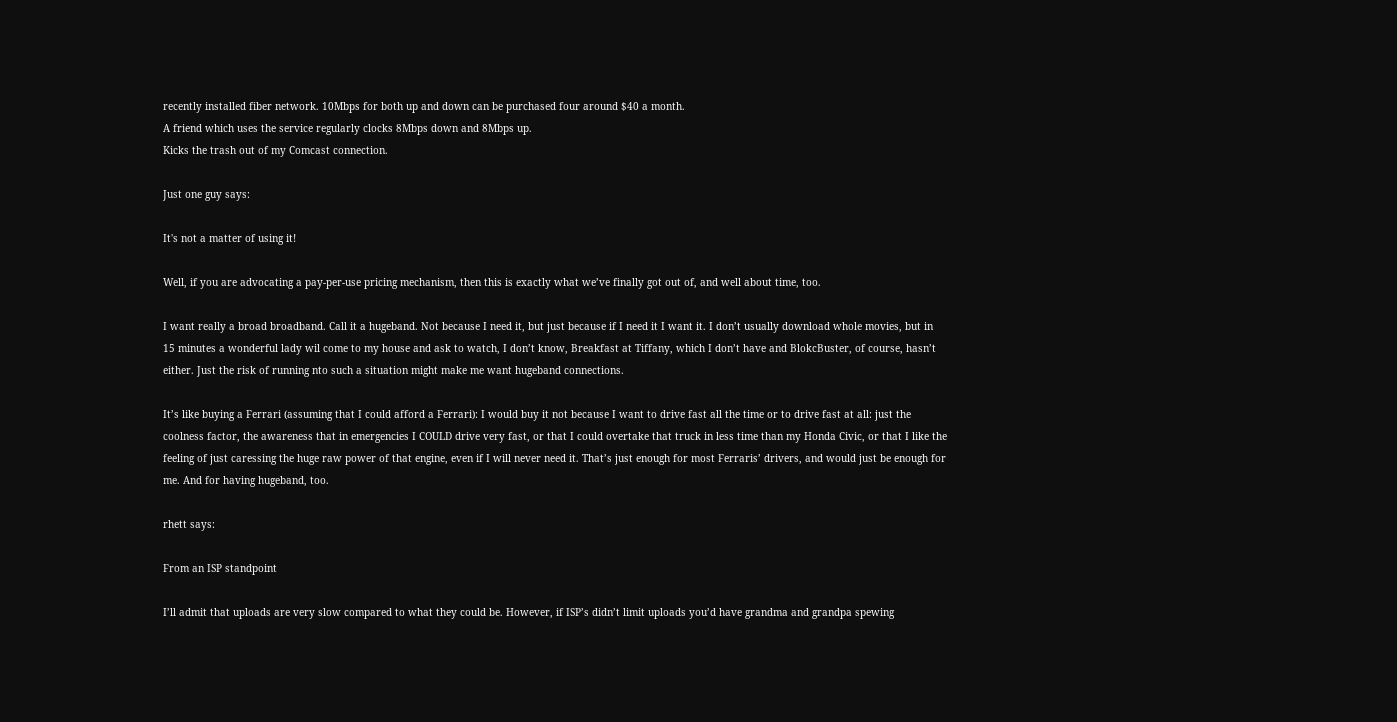recently installed fiber network. 10Mbps for both up and down can be purchased four around $40 a month.
A friend which uses the service regularly clocks 8Mbps down and 8Mbps up.
Kicks the trash out of my Comcast connection.

Just one guy says:

It's not a matter of using it!

Well, if you are advocating a pay-per-use pricing mechanism, then this is exactly what we’ve finally got out of, and well about time, too.

I want really a broad broadband. Call it a hugeband. Not because I need it, but just because if I need it I want it. I don’t usually download whole movies, but in 15 minutes a wonderful lady wil come to my house and ask to watch, I don’t know, Breakfast at Tiffany, which I don’t have and BlokcBuster, of course, hasn’t either. Just the risk of running nto such a situation might make me want hugeband connections.

It’s like buying a Ferrari (assuming that I could afford a Ferrari): I would buy it not because I want to drive fast all the time or to drive fast at all: just the coolness factor, the awareness that in emergencies I COULD drive very fast, or that I could overtake that truck in less time than my Honda Civic, or that I like the feeling of just caressing the huge raw power of that engine, even if I will never need it. That’s just enough for most Ferraris’ drivers, and would just be enough for me. And for having hugeband, too.

rhett says:

From an ISP standpoint

I’ll admit that uploads are very slow compared to what they could be. However, if ISP’s didn’t limit uploads you’d have grandma and grandpa spewing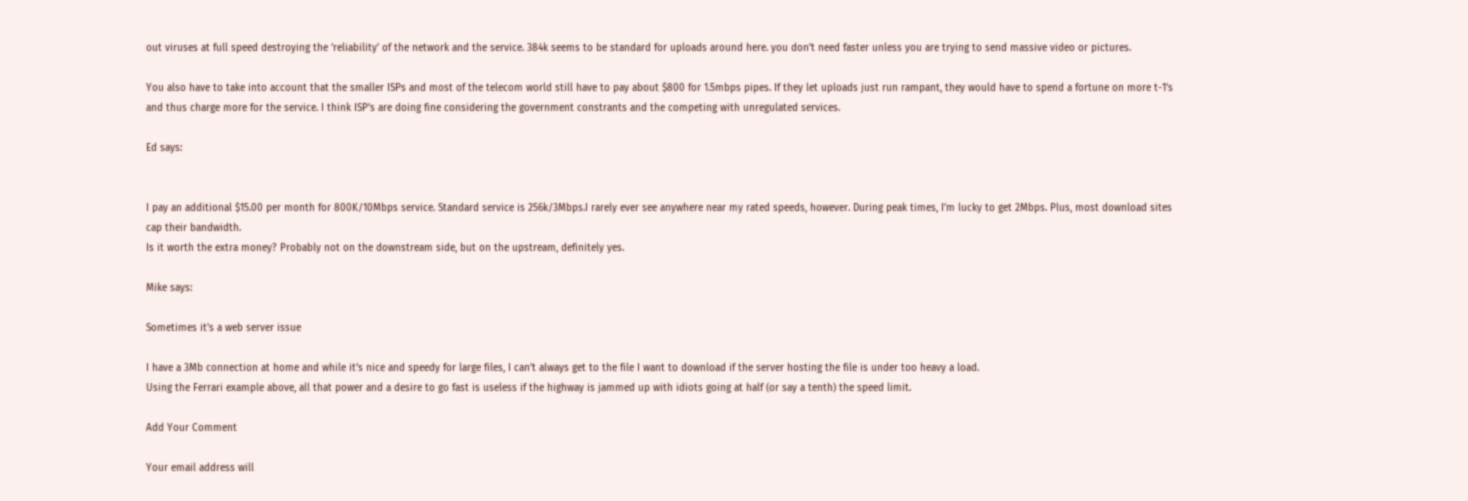out viruses at full speed destroying the ‘reliability’ of the network and the service. 384k seems to be standard for uploads around here. you don’t need faster unless you are trying to send massive video or pictures.

You also have to take into account that the smaller ISPs and most of the telecom world still have to pay about $800 for 1.5mbps pipes. If they let uploads just run rampant, they would have to spend a fortune on more t-1’s and thus charge more for the service. I think ISP’s are doing fine considering the government constrants and the competing with unregulated services.

Ed says:


I pay an additional $15.00 per month for 800K/10Mbps service. Standard service is 256k/3Mbps.I rarely ever see anywhere near my rated speeds, however. During peak times, I’m lucky to get 2Mbps. Plus, most download sites cap their bandwidth.
Is it worth the extra money? Probably not on the downstream side, but on the upstream, definitely yes.

Mike says:

Sometimes it's a web server issue

I have a 3Mb connection at home and while it’s nice and speedy for large files, I can’t always get to the file I want to download if the server hosting the file is under too heavy a load.
Using the Ferrari example above, all that power and a desire to go fast is useless if the highway is jammed up with idiots going at half (or say a tenth) the speed limit.

Add Your Comment

Your email address will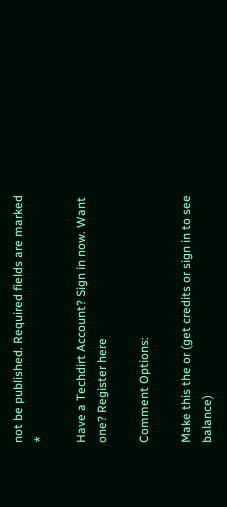not be published. Required fields are marked *

Have a Techdirt Account? Sign in now. Want one? Register here

Comment Options:

Make this the or (get credits or sign in to see balance)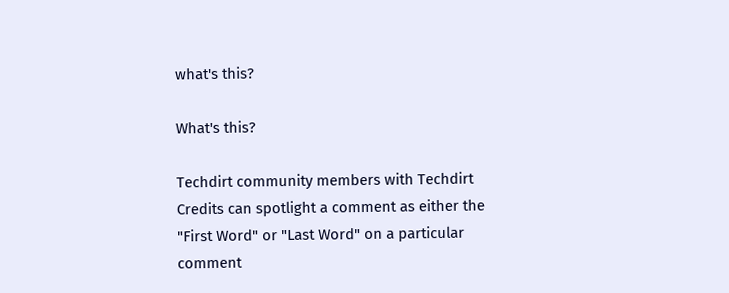what's this?

What's this?

Techdirt community members with Techdirt Credits can spotlight a comment as either the "First Word" or "Last Word" on a particular comment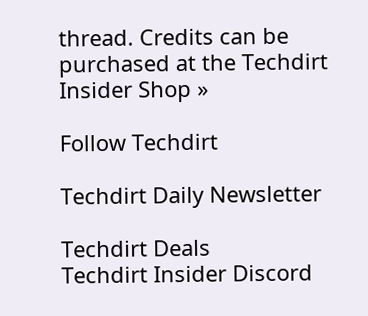thread. Credits can be purchased at the Techdirt Insider Shop »

Follow Techdirt

Techdirt Daily Newsletter

Techdirt Deals
Techdirt Insider Discord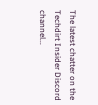The latest chatter on the Techdirt Insider Discord channel...